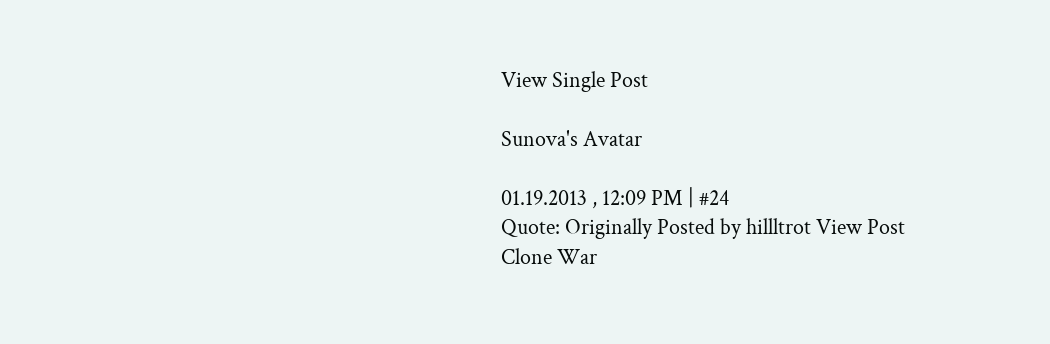View Single Post

Sunova's Avatar

01.19.2013 , 12:09 PM | #24
Quote: Originally Posted by hillltrot View Post
Clone War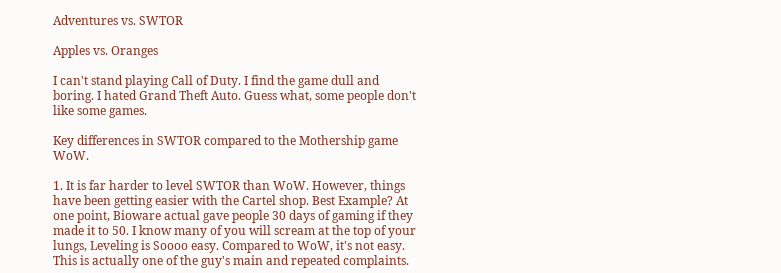Adventures vs. SWTOR

Apples vs. Oranges

I can't stand playing Call of Duty. I find the game dull and boring. I hated Grand Theft Auto. Guess what, some people don't like some games.

Key differences in SWTOR compared to the Mothership game WoW.

1. It is far harder to level SWTOR than WoW. However, things have been getting easier with the Cartel shop. Best Example? At one point, Bioware actual gave people 30 days of gaming if they made it to 50. I know many of you will scream at the top of your lungs, Leveling is Soooo easy. Compared to WoW, it's not easy. This is actually one of the guy's main and repeated complaints.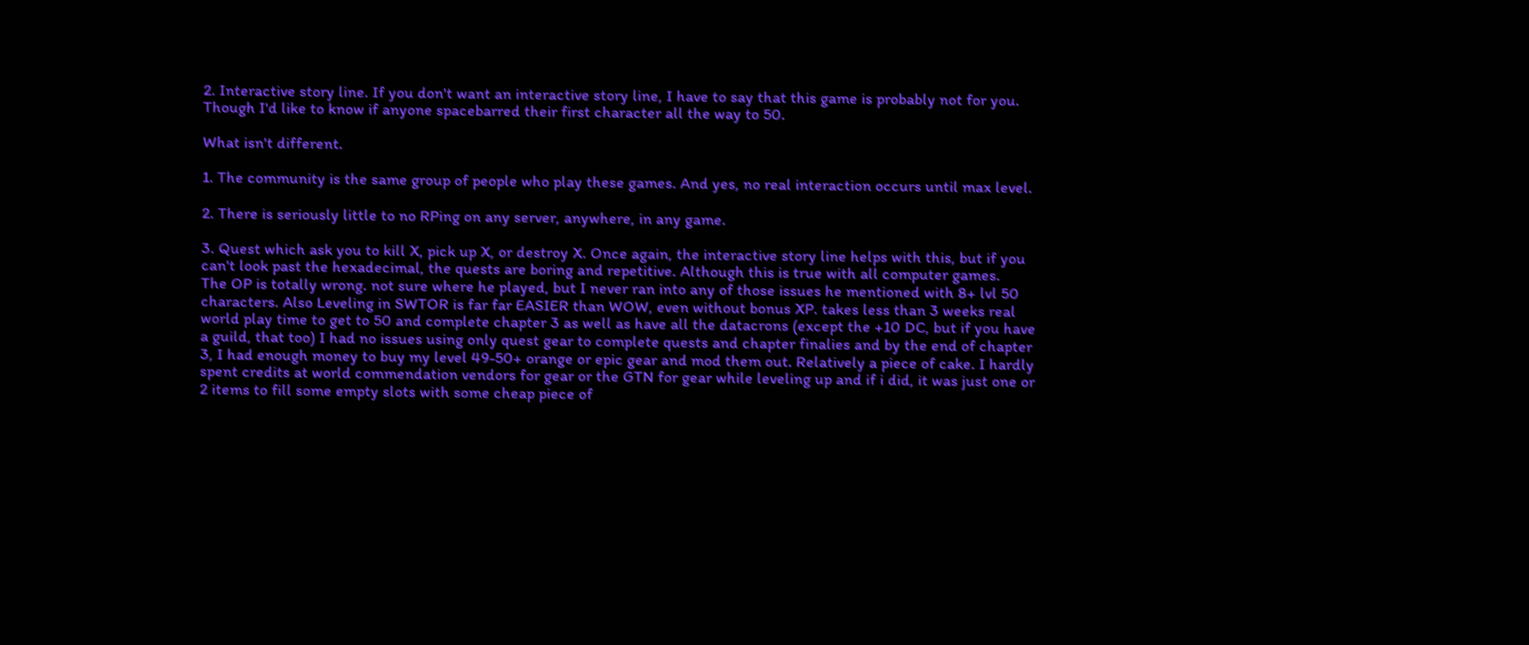2. Interactive story line. If you don't want an interactive story line, I have to say that this game is probably not for you. Though I'd like to know if anyone spacebarred their first character all the way to 50.

What isn't different.

1. The community is the same group of people who play these games. And yes, no real interaction occurs until max level.

2. There is seriously little to no RPing on any server, anywhere, in any game.

3. Quest which ask you to kill X, pick up X, or destroy X. Once again, the interactive story line helps with this, but if you can't look past the hexadecimal, the quests are boring and repetitive. Although this is true with all computer games.
The OP is totally wrong. not sure where he played, but I never ran into any of those issues he mentioned with 8+ lvl 50 characters. Also Leveling in SWTOR is far far EASIER than WOW, even without bonus XP. takes less than 3 weeks real world play time to get to 50 and complete chapter 3 as well as have all the datacrons (except the +10 DC, but if you have a guild, that too) I had no issues using only quest gear to complete quests and chapter finalies and by the end of chapter 3, I had enough money to buy my level 49-50+ orange or epic gear and mod them out. Relatively a piece of cake. I hardly spent credits at world commendation vendors for gear or the GTN for gear while leveling up and if i did, it was just one or 2 items to fill some empty slots with some cheap piece of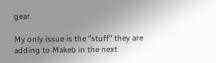gear.

My only issue is the "stuff" they are adding to Makeb in the next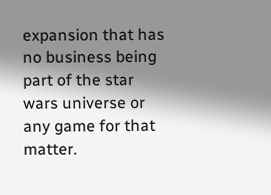expansion that has no business being part of the star wars universe or any game for that matter.